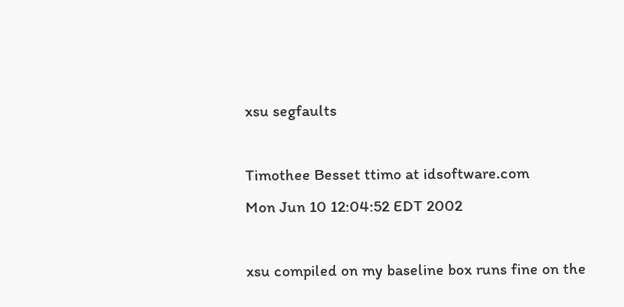xsu segfaults

Timothee Besset ttimo at idsoftware.com
Mon Jun 10 12:04:52 EDT 2002

xsu compiled on my baseline box runs fine on the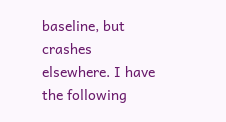baseline, but crashes
elsewhere. I have the following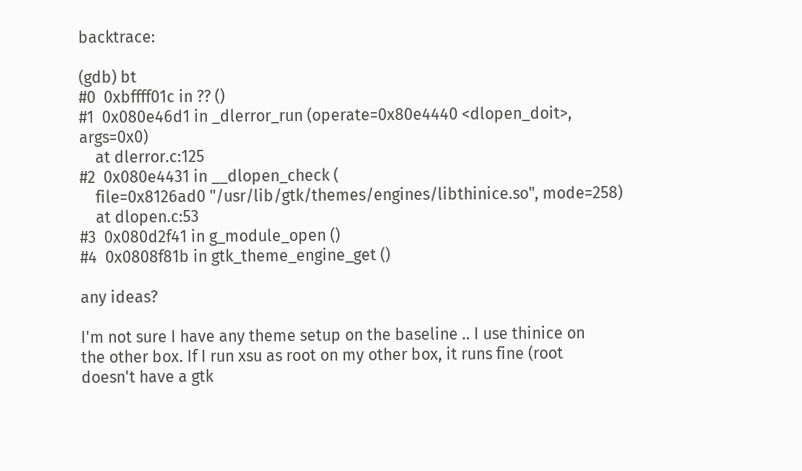backtrace:

(gdb) bt
#0  0xbffff01c in ?? ()
#1  0x080e46d1 in _dlerror_run (operate=0x80e4440 <dlopen_doit>, args=0x0)
    at dlerror.c:125
#2  0x080e4431 in __dlopen_check (
    file=0x8126ad0 "/usr/lib/gtk/themes/engines/libthinice.so", mode=258)
    at dlopen.c:53
#3  0x080d2f41 in g_module_open ()
#4  0x0808f81b in gtk_theme_engine_get ()

any ideas?

I'm not sure I have any theme setup on the baseline .. I use thinice on
the other box. If I run xsu as root on my other box, it runs fine (root
doesn't have a gtk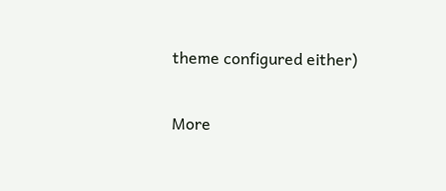theme configured either)


More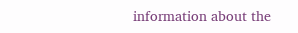information about the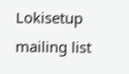Lokisetup mailing list